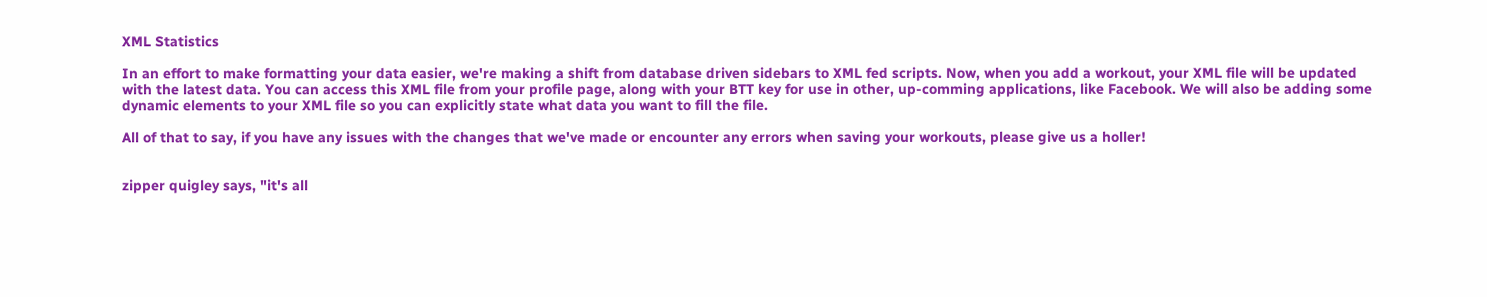XML Statistics

In an effort to make formatting your data easier, we're making a shift from database driven sidebars to XML fed scripts. Now, when you add a workout, your XML file will be updated with the latest data. You can access this XML file from your profile page, along with your BTT key for use in other, up-comming applications, like Facebook. We will also be adding some dynamic elements to your XML file so you can explicitly state what data you want to fill the file.

All of that to say, if you have any issues with the changes that we've made or encounter any errors when saving your workouts, please give us a holler!


zipper quigley says, "it's all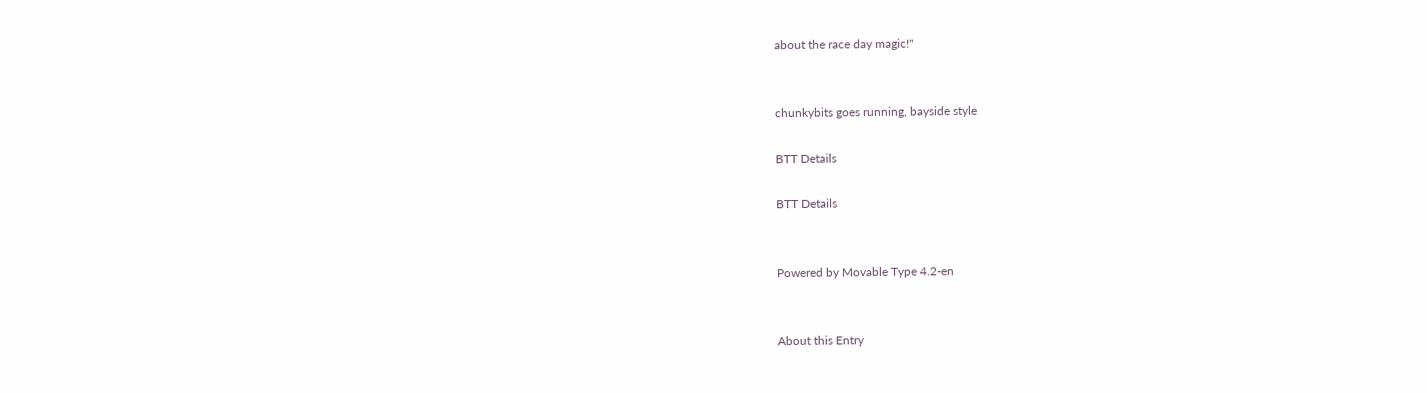about the race day magic!"


chunkybits goes running, bayside style

BTT Details

BTT Details


Powered by Movable Type 4.2-en


About this Entry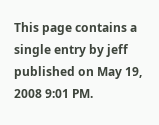This page contains a single entry by jeff published on May 19, 2008 9:01 PM.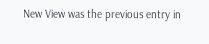New View was the previous entry in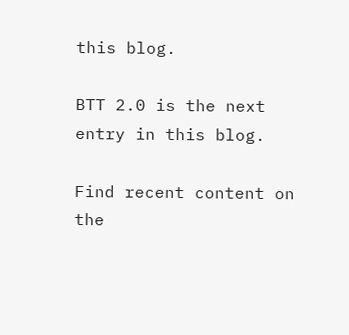this blog.

BTT 2.0 is the next entry in this blog.

Find recent content on the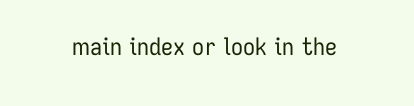main index or look in the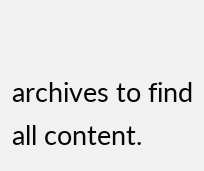archives to find all content.